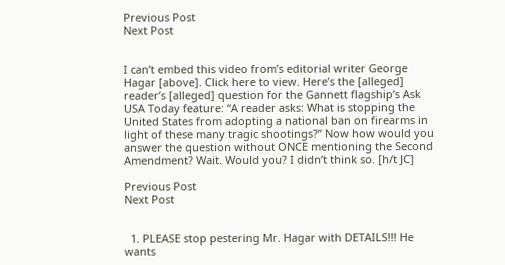Previous Post
Next Post


I can’t embed this video from’s editorial writer George Hagar [above]. Click here to view. Here’s the [alleged] reader’s [alleged] question for the Gannett flagship’s Ask USA Today feature: “A reader asks: What is stopping the United States from adopting a national ban on firearms in light of these many tragic shootings?” Now how would you answer the question without ONCE mentioning the Second Amendment? Wait. Would you? I didn’t think so. [h/t JC]

Previous Post
Next Post


  1. PLEASE stop pestering Mr. Hagar with DETAILS!!! He wants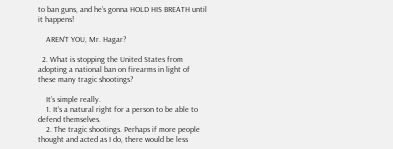to ban guns, and he’s gonna HOLD HIS BREATH until it happens!

    AREN’T YOU, Mr. Hagar?

  2. What is stopping the United States from adopting a national ban on firearms in light of these many tragic shootings?

    It’s simple really.
    1. It’s a natural right for a person to be able to defend themselves.
    2. The tragic shootings. Perhaps if more people thought and acted as I do, there would be less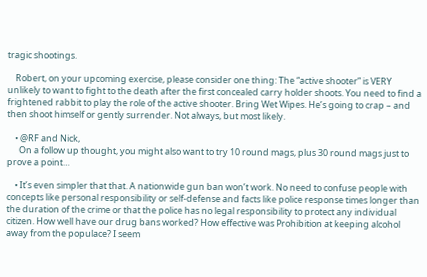tragic shootings.

    Robert, on your upcoming exercise, please consider one thing: The “active shooter” is VERY unlikely to want to fight to the death after the first concealed carry holder shoots. You need to find a frightened rabbit to play the role of the active shooter. Bring Wet Wipes. He’s going to crap – and then shoot himself or gently surrender. Not always, but most likely.

    • @RF and Nick,
      On a follow up thought, you might also want to try 10 round mags, plus 30 round mags just to prove a point…

    • It’s even simpler that that. A nationwide gun ban won’t work. No need to confuse people with concepts like personal responsibility or self-defense and facts like police response times longer than the duration of the crime or that the police has no legal responsibility to protect any individual citizen. How well have our drug bans worked? How effective was Prohibition at keeping alcohol away from the populace? I seem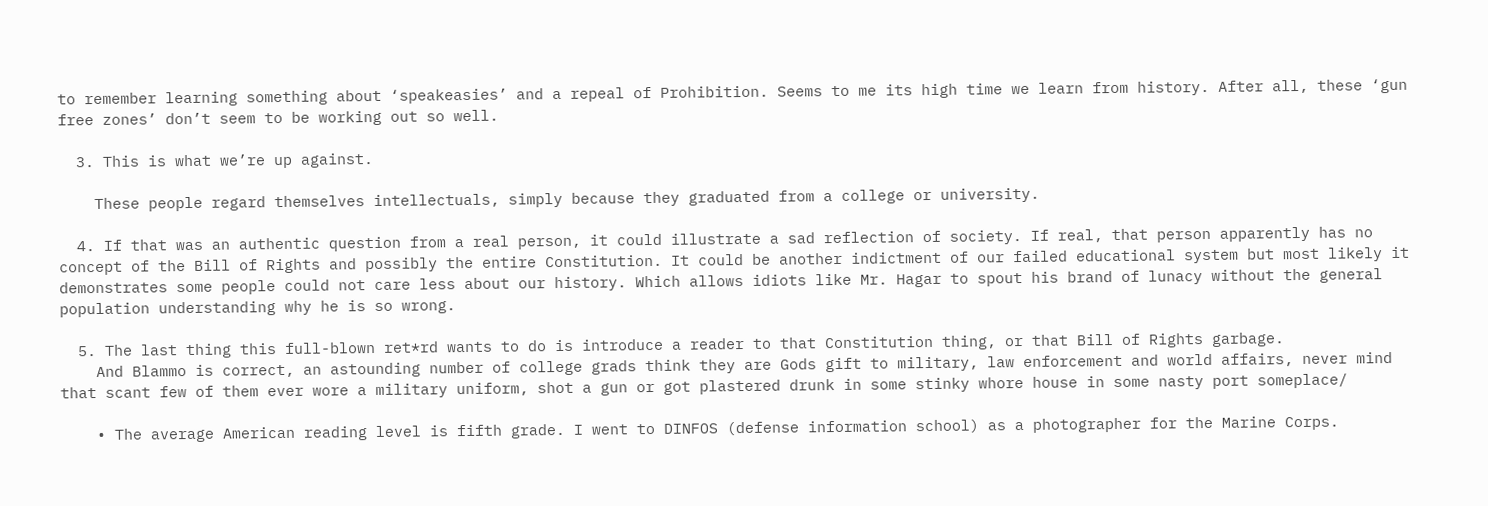to remember learning something about ‘speakeasies’ and a repeal of Prohibition. Seems to me its high time we learn from history. After all, these ‘gun free zones’ don’t seem to be working out so well.

  3. This is what we’re up against.

    These people regard themselves intellectuals, simply because they graduated from a college or university.

  4. If that was an authentic question from a real person, it could illustrate a sad reflection of society. If real, that person apparently has no concept of the Bill of Rights and possibly the entire Constitution. It could be another indictment of our failed educational system but most likely it demonstrates some people could not care less about our history. Which allows idiots like Mr. Hagar to spout his brand of lunacy without the general population understanding why he is so wrong.

  5. The last thing this full-blown ret*rd wants to do is introduce a reader to that Constitution thing, or that Bill of Rights garbage.
    And Blammo is correct, an astounding number of college grads think they are Gods gift to military, law enforcement and world affairs, never mind that scant few of them ever wore a military uniform, shot a gun or got plastered drunk in some stinky whore house in some nasty port someplace/

    • The average American reading level is fifth grade. I went to DINFOS (defense information school) as a photographer for the Marine Corps.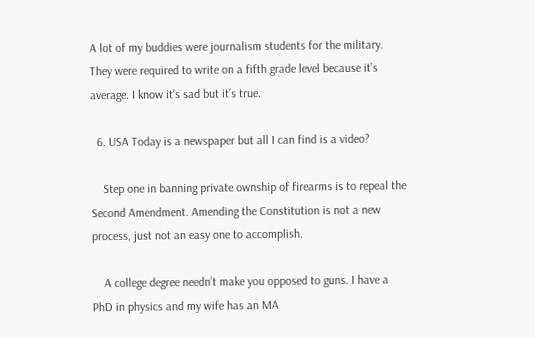A lot of my buddies were journalism students for the military. They were required to write on a fifth grade level because it’s average. I know it’s sad but it’s true.

  6. USA Today is a newspaper but all I can find is a video?

    Step one in banning private ownship of firearms is to repeal the Second Amendment. Amending the Constitution is not a new process, just not an easy one to accomplish.

    A college degree needn’t make you opposed to guns. I have a PhD in physics and my wife has an MA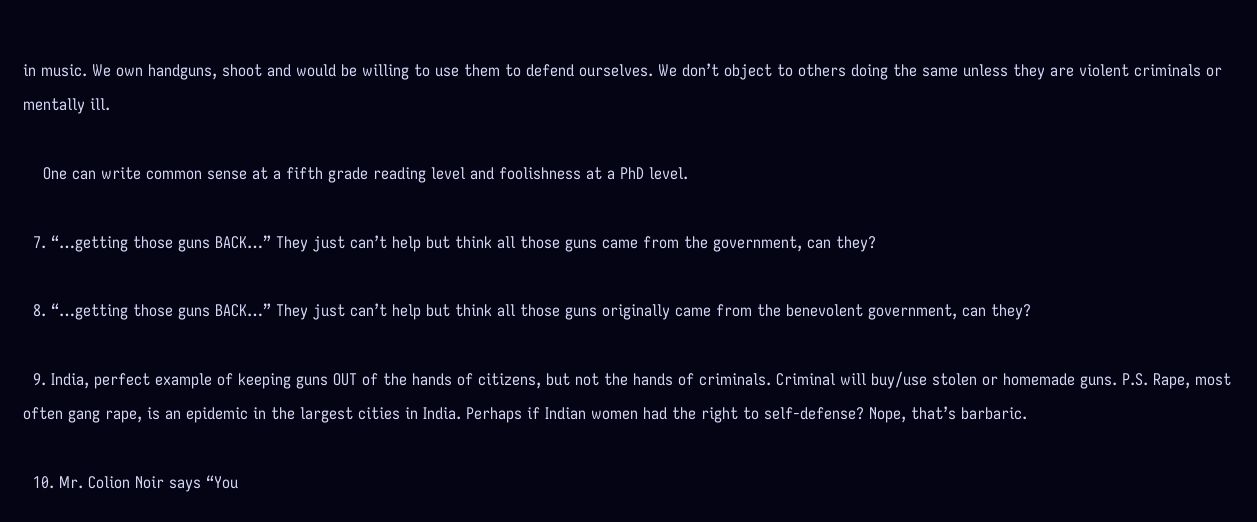in music. We own handguns, shoot and would be willing to use them to defend ourselves. We don’t object to others doing the same unless they are violent criminals or mentally ill.

    One can write common sense at a fifth grade reading level and foolishness at a PhD level.

  7. “…getting those guns BACK…” They just can’t help but think all those guns came from the government, can they?

  8. “…getting those guns BACK…” They just can’t help but think all those guns originally came from the benevolent government, can they?

  9. India, perfect example of keeping guns OUT of the hands of citizens, but not the hands of criminals. Criminal will buy/use stolen or homemade guns. P.S. Rape, most often gang rape, is an epidemic in the largest cities in India. Perhaps if Indian women had the right to self-defense? Nope, that’s barbaric.

  10. Mr. Colion Noir says “You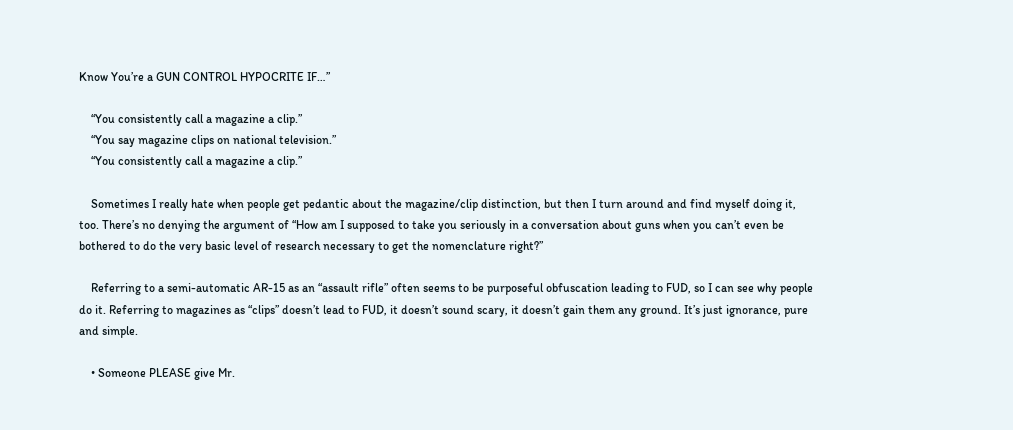Know You’re a GUN CONTROL HYPOCRITE IF…”

    “You consistently call a magazine a clip.”
    “You say magazine clips on national television.”
    “You consistently call a magazine a clip.”

    Sometimes I really hate when people get pedantic about the magazine/clip distinction, but then I turn around and find myself doing it, too. There’s no denying the argument of “How am I supposed to take you seriously in a conversation about guns when you can’t even be bothered to do the very basic level of research necessary to get the nomenclature right?”

    Referring to a semi-automatic AR-15 as an “assault rifle” often seems to be purposeful obfuscation leading to FUD, so I can see why people do it. Referring to magazines as “clips” doesn’t lead to FUD, it doesn’t sound scary, it doesn’t gain them any ground. It’s just ignorance, pure and simple.

    • Someone PLEASE give Mr.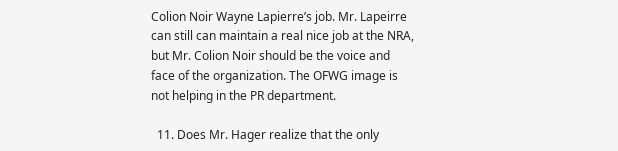Colion Noir Wayne Lapierre’s job. Mr. Lapeirre can still can maintain a real nice job at the NRA, but Mr. Colion Noir should be the voice and face of the organization. The OFWG image is not helping in the PR department.

  11. Does Mr. Hager realize that the only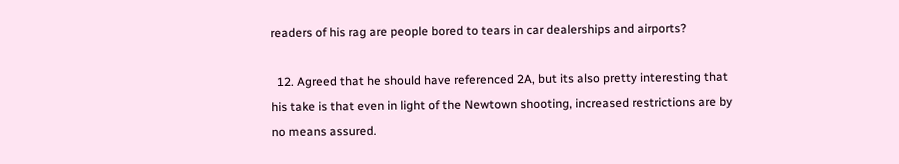readers of his rag are people bored to tears in car dealerships and airports?

  12. Agreed that he should have referenced 2A, but its also pretty interesting that his take is that even in light of the Newtown shooting, increased restrictions are by no means assured.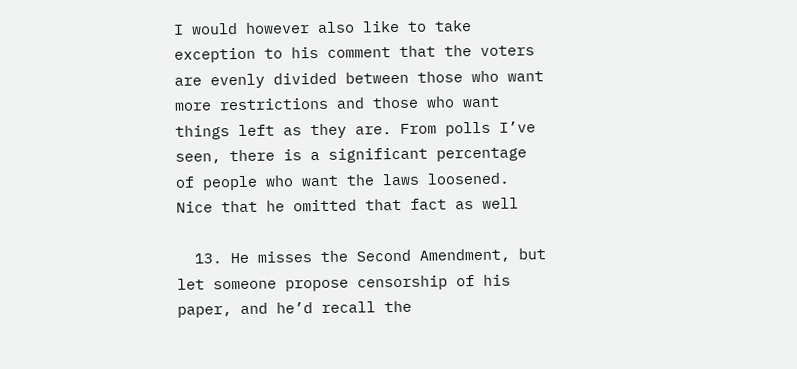I would however also like to take exception to his comment that the voters are evenly divided between those who want more restrictions and those who want things left as they are. From polls I’ve seen, there is a significant percentage of people who want the laws loosened. Nice that he omitted that fact as well

  13. He misses the Second Amendment, but let someone propose censorship of his paper, and he’d recall the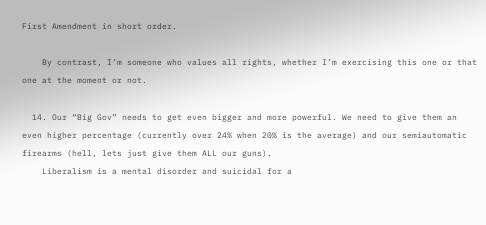First Amendment in short order.

    By contrast, I’m someone who values all rights, whether I’m exercising this one or that one at the moment or not.

  14. Our “Big Gov” needs to get even bigger and more powerful. We need to give them an even higher percentage (currently over 24% when 20% is the average) and our semiautomatic firearms (hell, lets just give them ALL our guns).
    Liberalism is a mental disorder and suicidal for a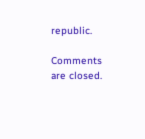republic.

Comments are closed.